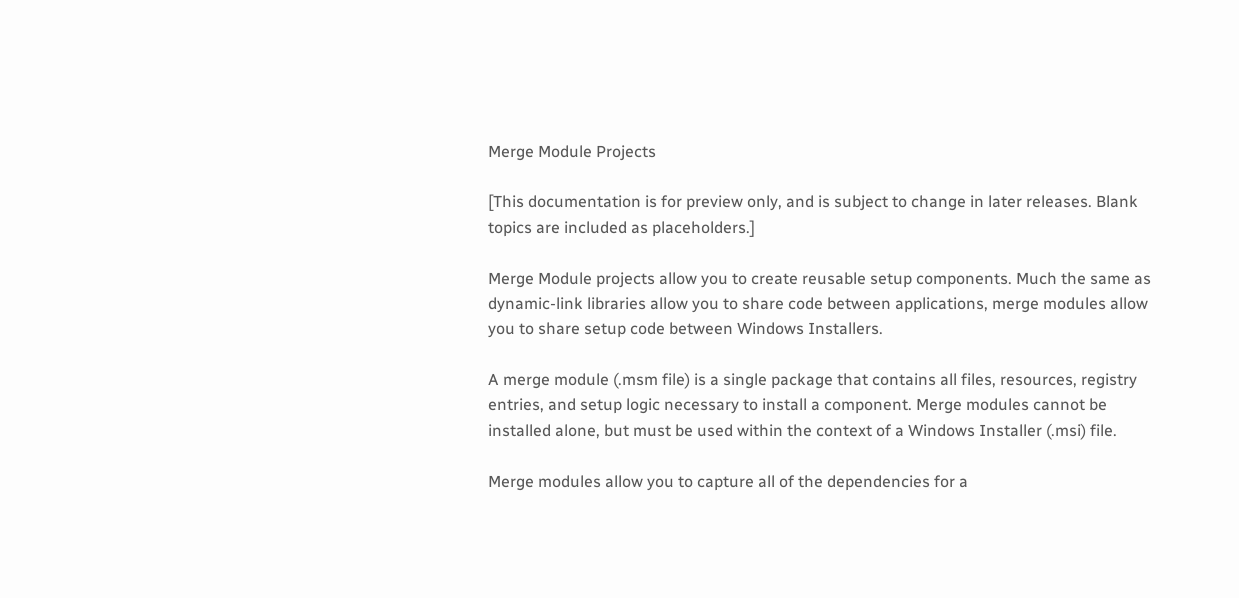Merge Module Projects

[This documentation is for preview only, and is subject to change in later releases. Blank topics are included as placeholders.]

Merge Module projects allow you to create reusable setup components. Much the same as dynamic-link libraries allow you to share code between applications, merge modules allow you to share setup code between Windows Installers.

A merge module (.msm file) is a single package that contains all files, resources, registry entries, and setup logic necessary to install a component. Merge modules cannot be installed alone, but must be used within the context of a Windows Installer (.msi) file.

Merge modules allow you to capture all of the dependencies for a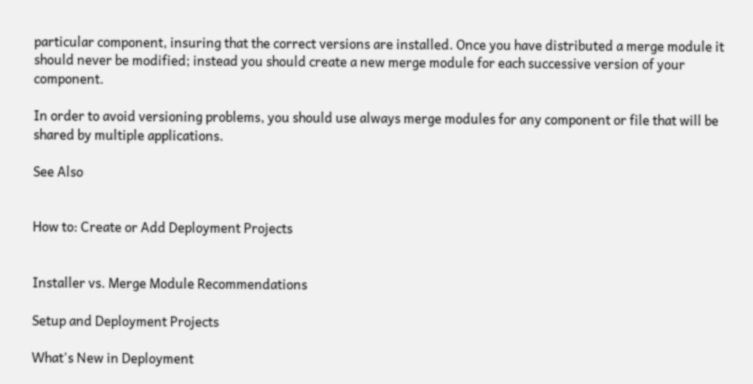particular component, insuring that the correct versions are installed. Once you have distributed a merge module it should never be modified; instead you should create a new merge module for each successive version of your component.

In order to avoid versioning problems, you should use always merge modules for any component or file that will be shared by multiple applications.

See Also


How to: Create or Add Deployment Projects


Installer vs. Merge Module Recommendations

Setup and Deployment Projects

What's New in Deployment